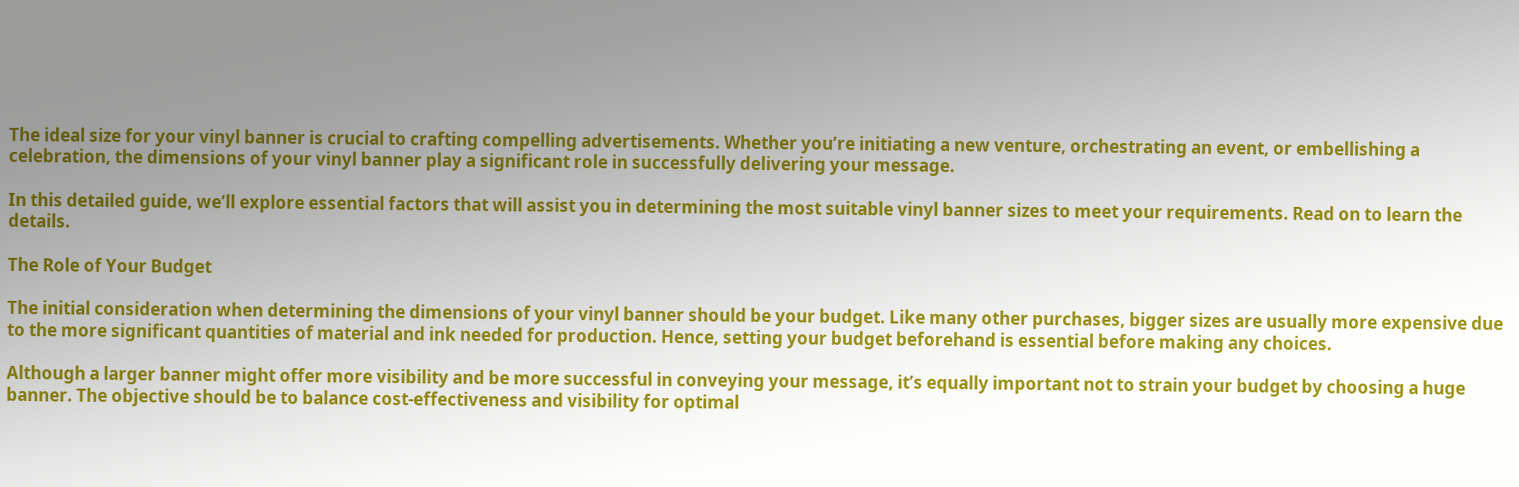The ideal size for your vinyl banner is crucial to crafting compelling advertisements. Whether you’re initiating a new venture, orchestrating an event, or embellishing a celebration, the dimensions of your vinyl banner play a significant role in successfully delivering your message.

In this detailed guide, we’ll explore essential factors that will assist you in determining the most suitable vinyl banner sizes to meet your requirements. Read on to learn the details.

The Role of Your Budget

The initial consideration when determining the dimensions of your vinyl banner should be your budget. Like many other purchases, bigger sizes are usually more expensive due to the more significant quantities of material and ink needed for production. Hence, setting your budget beforehand is essential before making any choices.

Although a larger banner might offer more visibility and be more successful in conveying your message, it’s equally important not to strain your budget by choosing a huge banner. The objective should be to balance cost-effectiveness and visibility for optimal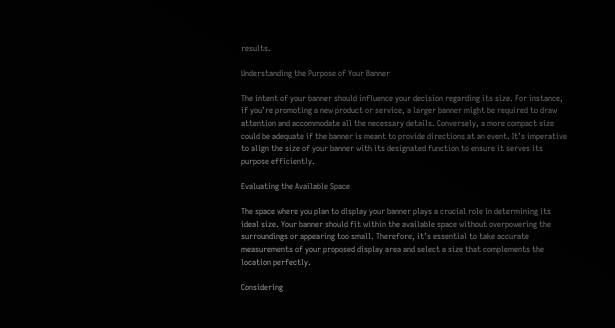results.

Understanding the Purpose of Your Banner

The intent of your banner should influence your decision regarding its size. For instance, if you’re promoting a new product or service, a larger banner might be required to draw attention and accommodate all the necessary details. Conversely, a more compact size could be adequate if the banner is meant to provide directions at an event. It’s imperative to align the size of your banner with its designated function to ensure it serves its purpose efficiently.

Evaluating the Available Space

The space where you plan to display your banner plays a crucial role in determining its ideal size. Your banner should fit within the available space without overpowering the surroundings or appearing too small. Therefore, it’s essential to take accurate measurements of your proposed display area and select a size that complements the location perfectly.

Considering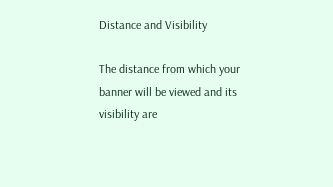Distance and Visibility

The distance from which your banner will be viewed and its visibility are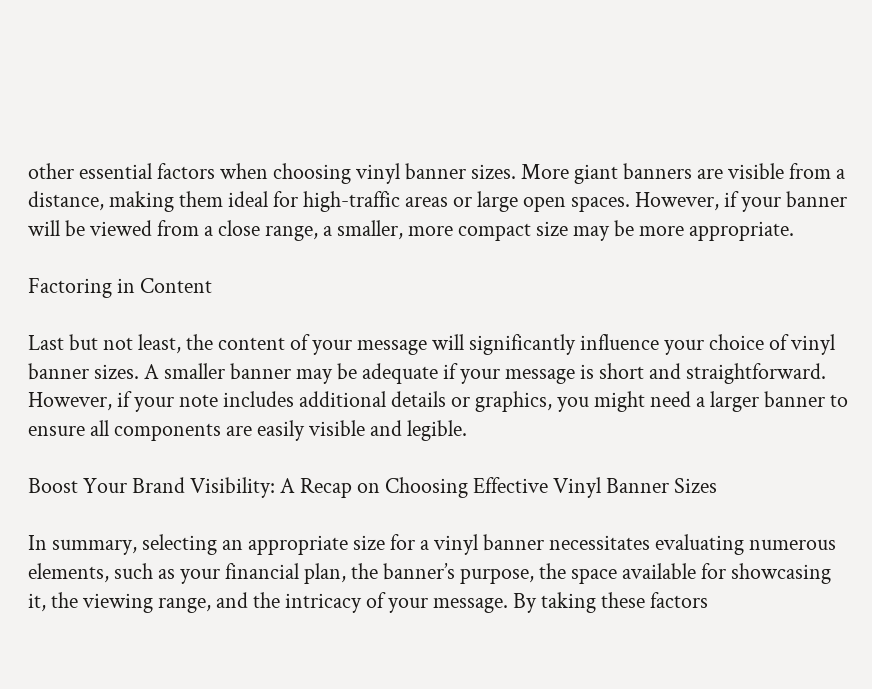other essential factors when choosing vinyl banner sizes. More giant banners are visible from a distance, making them ideal for high-traffic areas or large open spaces. However, if your banner will be viewed from a close range, a smaller, more compact size may be more appropriate.

Factoring in Content

Last but not least, the content of your message will significantly influence your choice of vinyl banner sizes. A smaller banner may be adequate if your message is short and straightforward. However, if your note includes additional details or graphics, you might need a larger banner to ensure all components are easily visible and legible.

Boost Your Brand Visibility: A Recap on Choosing Effective Vinyl Banner Sizes

In summary, selecting an appropriate size for a vinyl banner necessitates evaluating numerous elements, such as your financial plan, the banner’s purpose, the space available for showcasing it, the viewing range, and the intricacy of your message. By taking these factors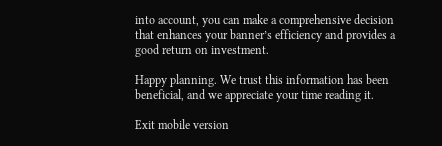into account, you can make a comprehensive decision that enhances your banner’s efficiency and provides a good return on investment.

Happy planning. We trust this information has been beneficial, and we appreciate your time reading it.

Exit mobile version